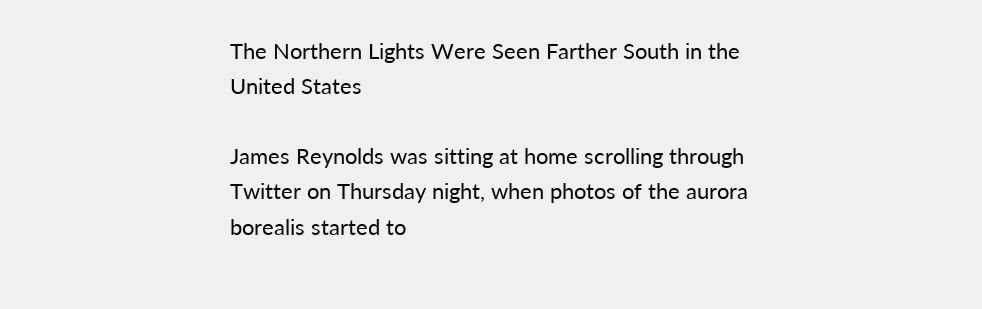The Northern Lights Were Seen Farther South in the United States

James Reynolds was sitting at home scrolling through Twitter on Thursday night, when photos of the aurora borealis started to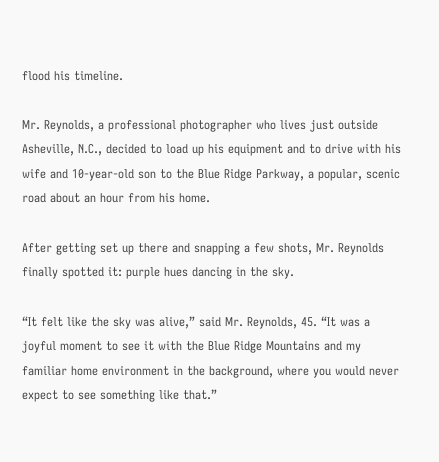flood his timeline.

Mr. Reynolds, a professional photographer who lives just outside Asheville, N.C., decided to load up his equipment and to drive with his wife and 10-year-old son to the Blue Ridge Parkway, a popular, scenic road about an hour from his home.

After getting set up there and snapping a few shots, Mr. Reynolds finally spotted it: purple hues dancing in the sky.

“It felt like the sky was alive,” said Mr. Reynolds, 45. “It was a joyful moment to see it with the Blue Ridge Mountains and my familiar home environment in the background, where you would never expect to see something like that.”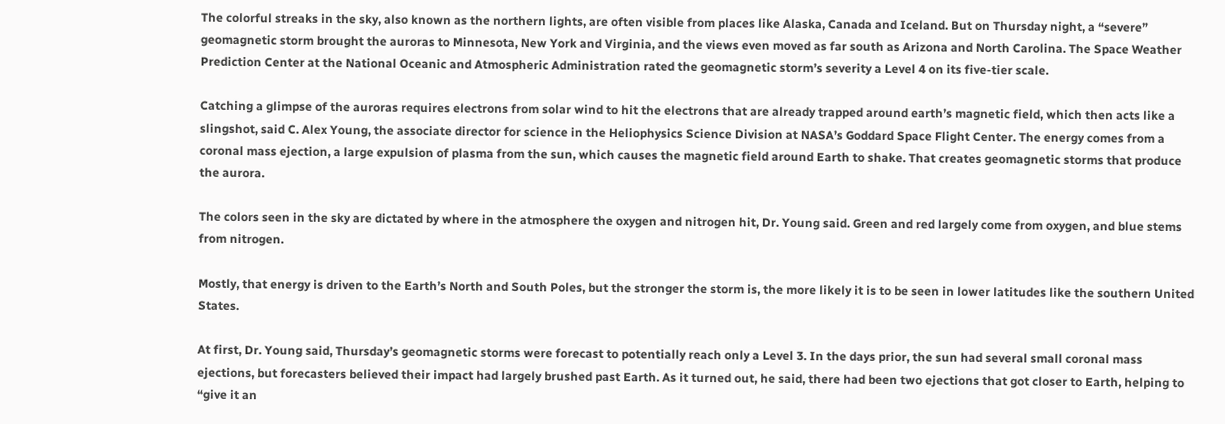The colorful streaks in the sky, also known as the northern lights, are often visible from places like Alaska, Canada and Iceland. But on Thursday night, a “severe” geomagnetic storm brought the auroras to Minnesota, New York and Virginia, and the views even moved as far south as Arizona and North Carolina. The Space Weather Prediction Center at the National Oceanic and Atmospheric Administration rated the geomagnetic storm’s severity a Level 4 on its five-tier scale.

Catching a glimpse of the auroras requires electrons from solar wind to hit the electrons that are already trapped around earth’s magnetic field, which then acts like a slingshot, said C. Alex Young, the associate director for science in the Heliophysics Science Division at NASA’s Goddard Space Flight Center. The energy comes from a coronal mass ejection, a large expulsion of plasma from the sun, which causes the magnetic field around Earth to shake. That creates geomagnetic storms that produce the aurora.

The colors seen in the sky are dictated by where in the atmosphere the oxygen and nitrogen hit, Dr. Young said. Green and red largely come from oxygen, and blue stems from nitrogen.

Mostly, that energy is driven to the Earth’s North and South Poles, but the stronger the storm is, the more likely it is to be seen in lower latitudes like the southern United States.

At first, Dr. Young said, Thursday’s geomagnetic storms were forecast to potentially reach only a Level 3. In the days prior, the sun had several small coronal mass ejections, but forecasters believed their impact had largely brushed past Earth. As it turned out, he said, there had been two ejections that got closer to Earth, helping to “give it an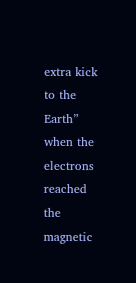extra kick to the Earth” when the electrons reached the magnetic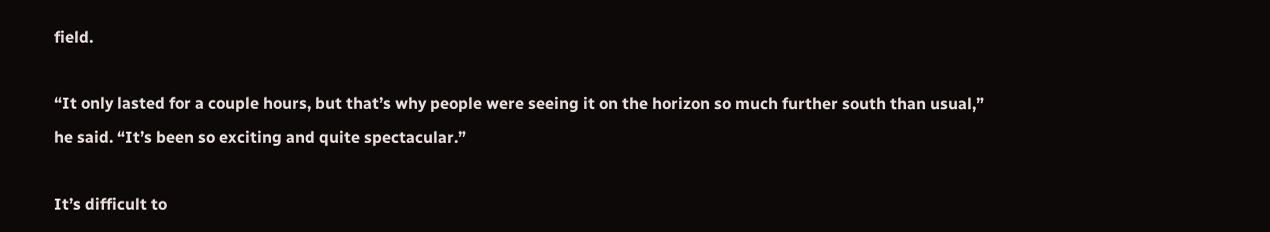field.

“It only lasted for a couple hours, but that’s why people were seeing it on the horizon so much further south than usual,” he said. “It’s been so exciting and quite spectacular.”

It’s difficult to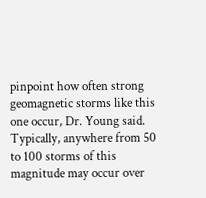pinpoint how often strong geomagnetic storms like this one occur, Dr. Young said. Typically, anywhere from 50 to 100 storms of this magnitude may occur over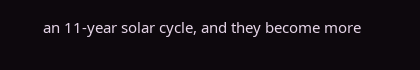an 11-year solar cycle, and they become more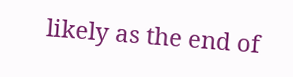likely as the end of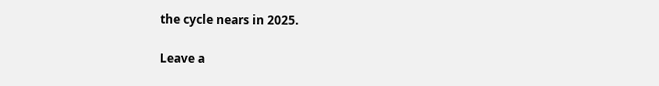the cycle nears in 2025.

Leave a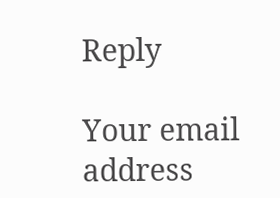Reply

Your email address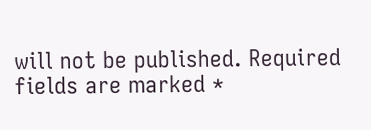will not be published. Required fields are marked *